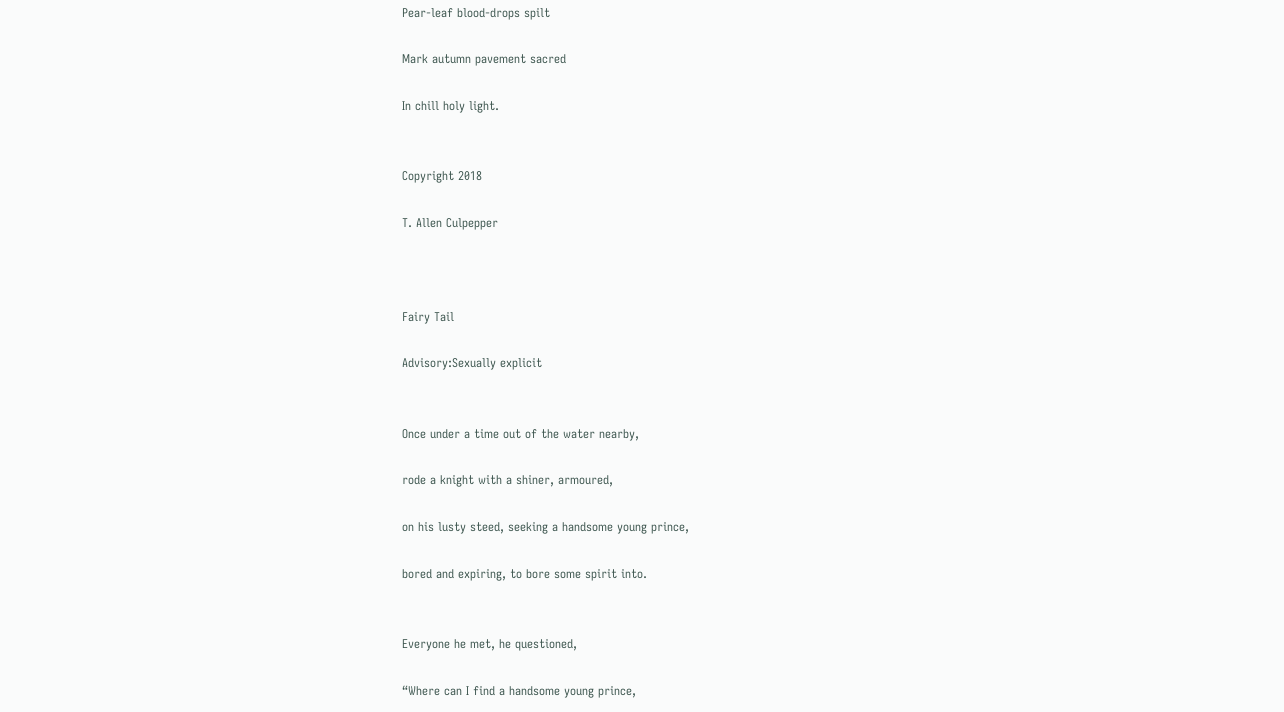Pear-leaf blood-drops spilt

Mark autumn pavement sacred

In chill holy light.


Copyright 2018

T. Allen Culpepper



Fairy Tail

Advisory:Sexually explicit


Once under a time out of the water nearby,

rode a knight with a shiner, armoured,

on his lusty steed, seeking a handsome young prince,

bored and expiring, to bore some spirit into.


Everyone he met, he questioned,

“Where can I find a handsome young prince,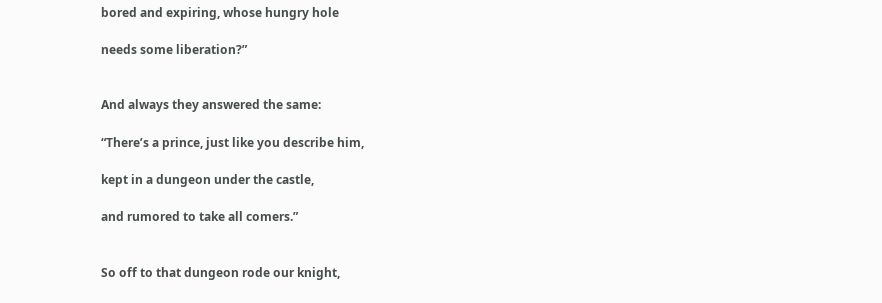bored and expiring, whose hungry hole

needs some liberation?”


And always they answered the same:

“There’s a prince, just like you describe him,

kept in a dungeon under the castle,

and rumored to take all comers.”


So off to that dungeon rode our knight,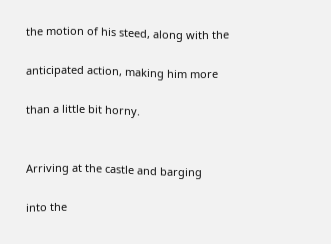the motion of his steed, along with the

anticipated action, making him more

than a little bit horny.


Arriving at the castle and barging

into the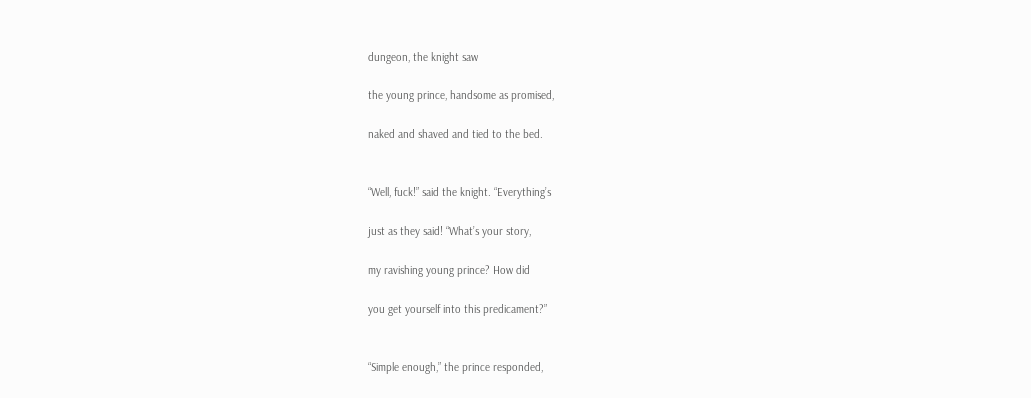dungeon, the knight saw

the young prince, handsome as promised,

naked and shaved and tied to the bed.


“Well, fuck!” said the knight. “Everything’s

just as they said! “What’s your story,

my ravishing young prince? How did

you get yourself into this predicament?”


“Simple enough,” the prince responded,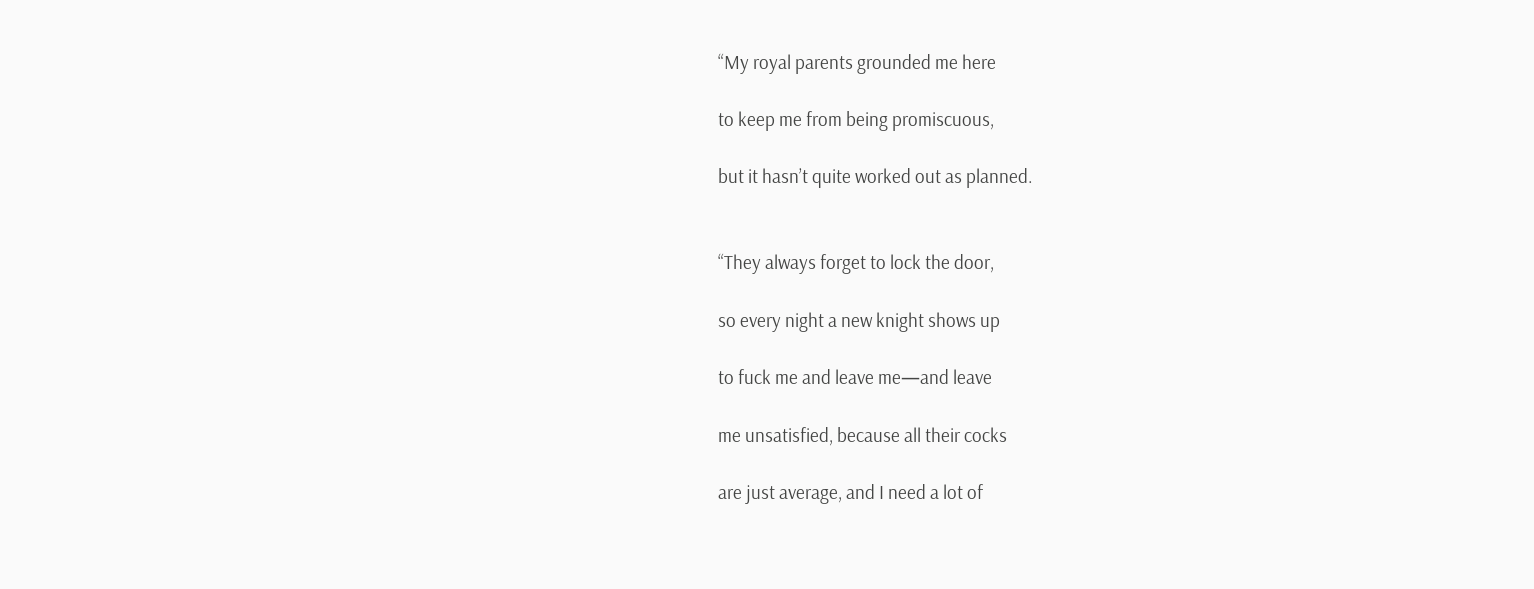“My royal parents grounded me here

to keep me from being promiscuous,

but it hasn’t quite worked out as planned.


“They always forget to lock the door,

so every night a new knight shows up

to fuck me and leave me—and leave

me unsatisfied, because all their cocks

are just average, and I need a lot of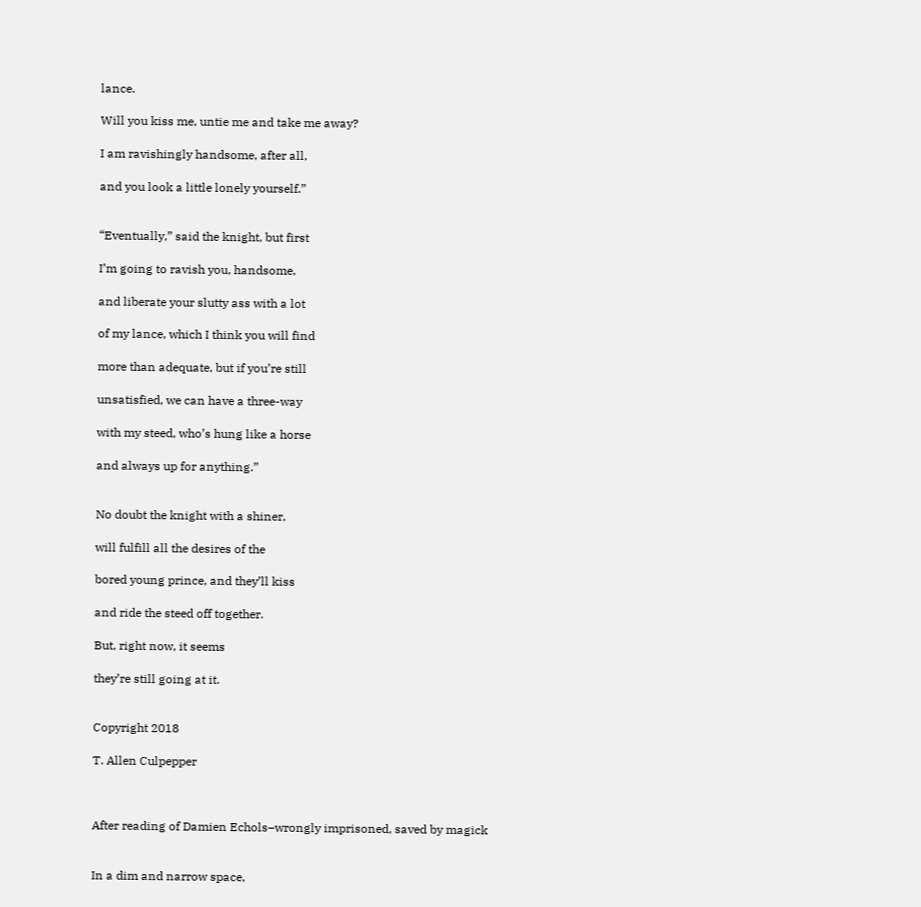lance.

Will you kiss me, untie me and take me away?

I am ravishingly handsome, after all,

and you look a little lonely yourself.”


“Eventually,” said the knight, but first

I’m going to ravish you, handsome,

and liberate your slutty ass with a lot

of my lance, which I think you will find

more than adequate, but if you’re still

unsatisfied, we can have a three-way

with my steed, who’s hung like a horse

and always up for anything.”


No doubt the knight with a shiner,

will fulfill all the desires of the

bored young prince, and they’ll kiss

and ride the steed off together.

But, right now, it seems

they’re still going at it.


Copyright 2018

T. Allen Culpepper



After reading of Damien Echols–wrongly imprisoned, saved by magick


In a dim and narrow space,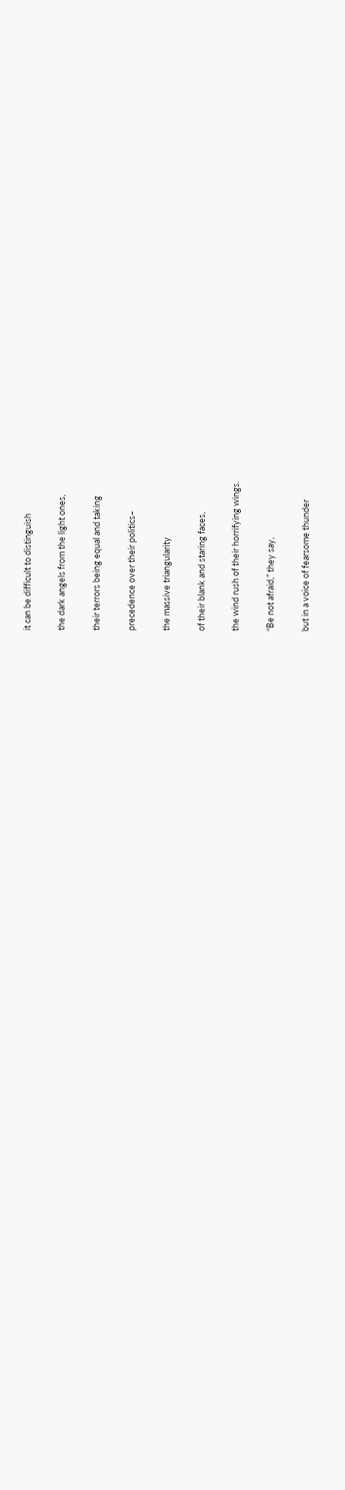it can be difficult to distinguish

the dark angels from the light ones,

their terrors being equal and taking

precedence over their politics–

the massive triangularity

of their blank and staring faces,

the wind rush of their horrifying wings.

“Be not afraid,” they say,

but in a voice of fearsome thunder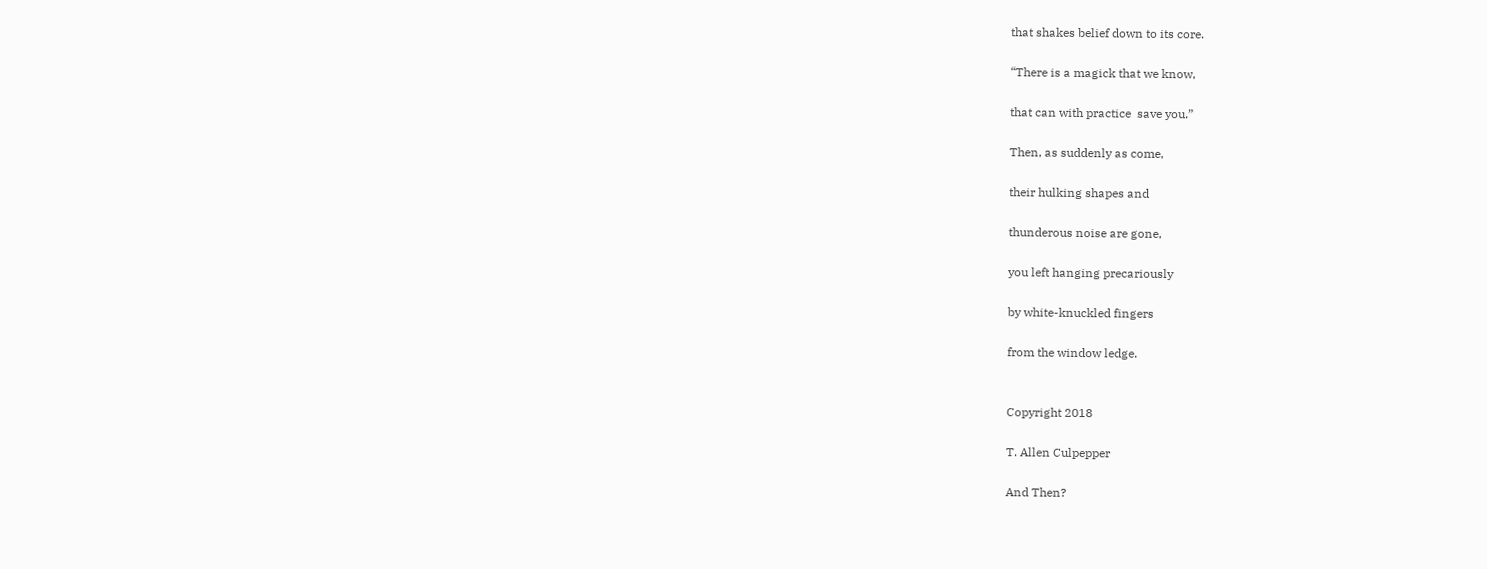that shakes belief down to its core.

“There is a magick that we know,

that can with practice  save you.”

Then, as suddenly as come,

their hulking shapes and

thunderous noise are gone,

you left hanging precariously

by white-knuckled fingers

from the window ledge.


Copyright 2018

T. Allen Culpepper

And Then?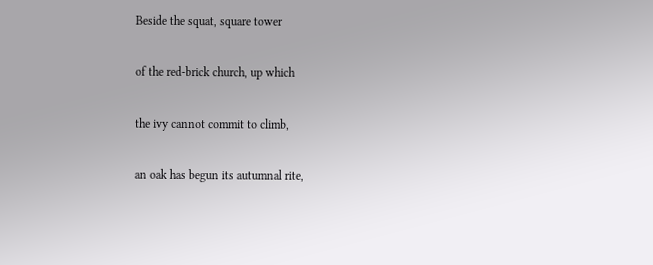Beside the squat, square tower

of the red-brick church, up which

the ivy cannot commit to climb,

an oak has begun its autumnal rite,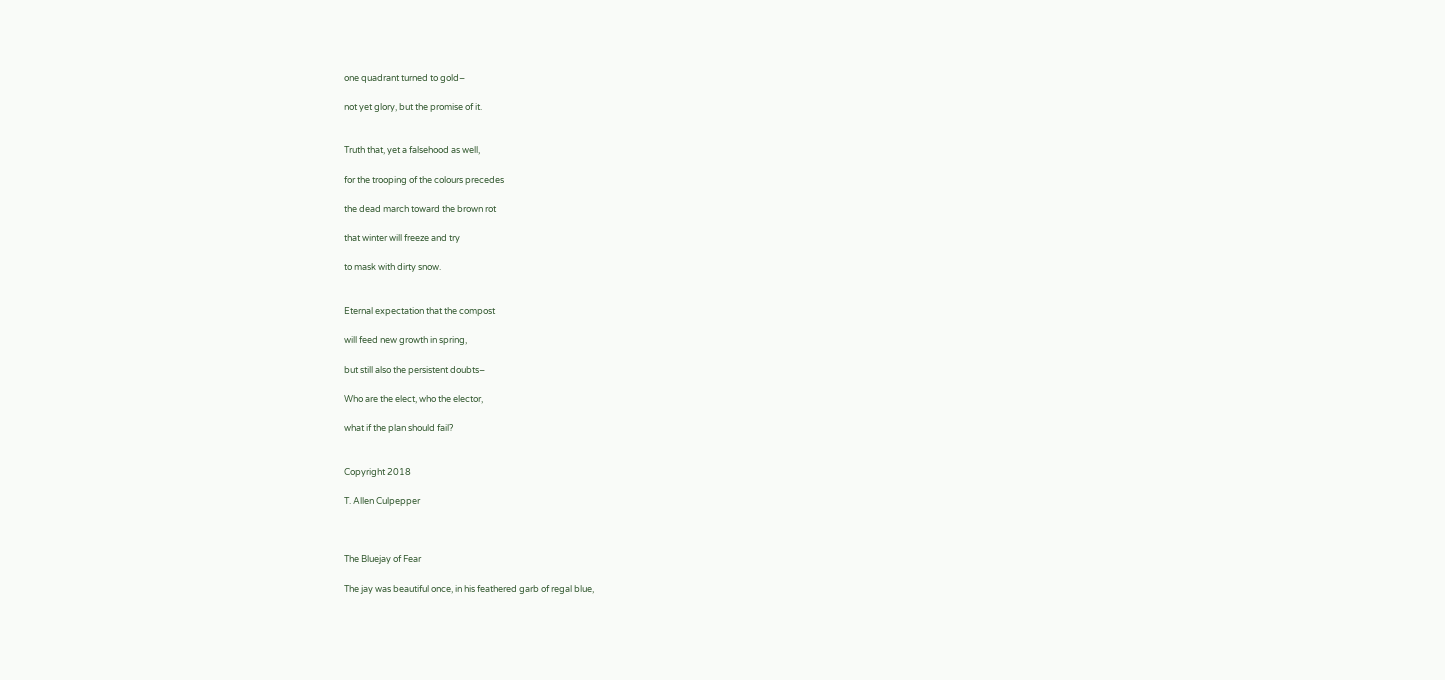one quadrant turned to gold–

not yet glory, but the promise of it.


Truth that, yet a falsehood as well,

for the trooping of the colours precedes

the dead march toward the brown rot

that winter will freeze and try

to mask with dirty snow.


Eternal expectation that the compost

will feed new growth in spring,

but still also the persistent doubts–

Who are the elect, who the elector,

what if the plan should fail?


Copyright 2018

T. Allen Culpepper



The Bluejay of Fear

The jay was beautiful once, in his feathered garb of regal blue,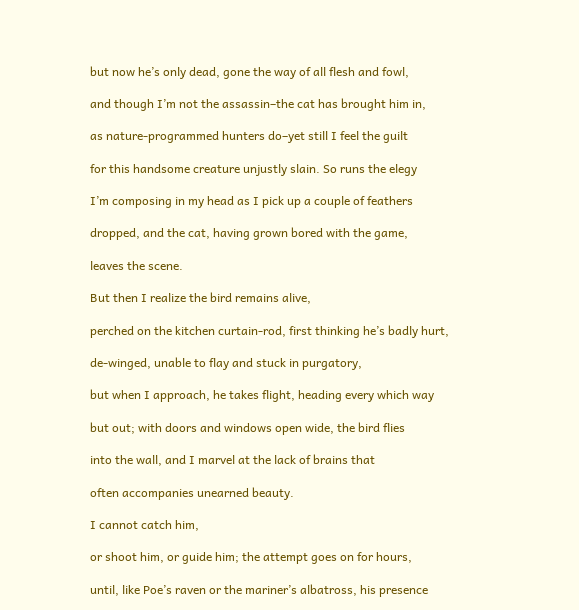but now he’s only dead, gone the way of all flesh and fowl,

and though I’m not the assassin–the cat has brought him in,

as nature-programmed hunters do–yet still I feel the guilt

for this handsome creature unjustly slain. So runs the elegy

I’m composing in my head as I pick up a couple of feathers

dropped, and the cat, having grown bored with the game,

leaves the scene.

But then I realize the bird remains alive,

perched on the kitchen curtain-rod, first thinking he’s badly hurt,

de-winged, unable to flay and stuck in purgatory,

but when I approach, he takes flight, heading every which way

but out; with doors and windows open wide, the bird flies

into the wall, and I marvel at the lack of brains that

often accompanies unearned beauty.

I cannot catch him,

or shoot him, or guide him; the attempt goes on for hours,

until, like Poe’s raven or the mariner’s albatross, his presence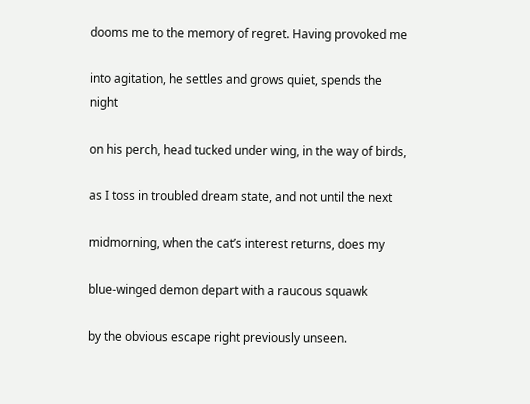dooms me to the memory of regret. Having provoked me

into agitation, he settles and grows quiet, spends the night

on his perch, head tucked under wing, in the way of birds,

as I toss in troubled dream state, and not until the next

midmorning, when the cat’s interest returns, does my

blue-winged demon depart with a raucous squawk

by the obvious escape right previously unseen.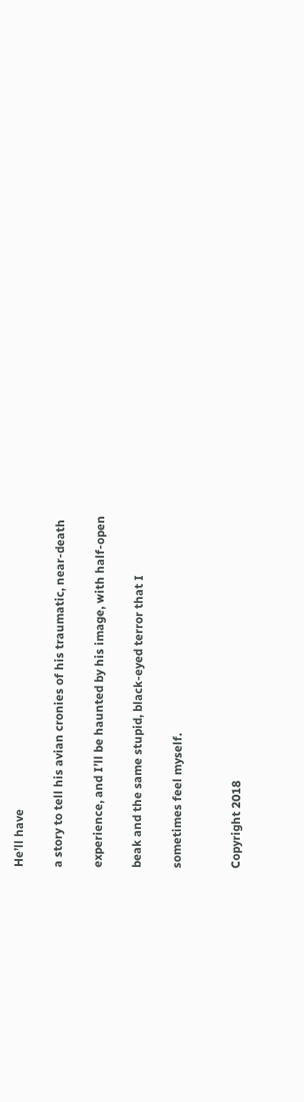He’ll have

a story to tell his avian cronies of his traumatic, near-death

experience, and I’ll be haunted by his image, with half-open

beak and the same stupid, black-eyed terror that I

sometimes feel myself.


Copyright 2018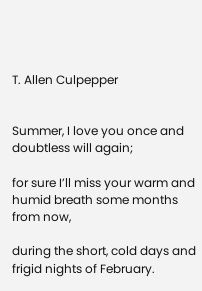T. Allen Culpepper


Summer, I love you once and doubtless will again;

for sure I’ll miss your warm and humid breath some months from now,

during the short, cold days and frigid nights of February.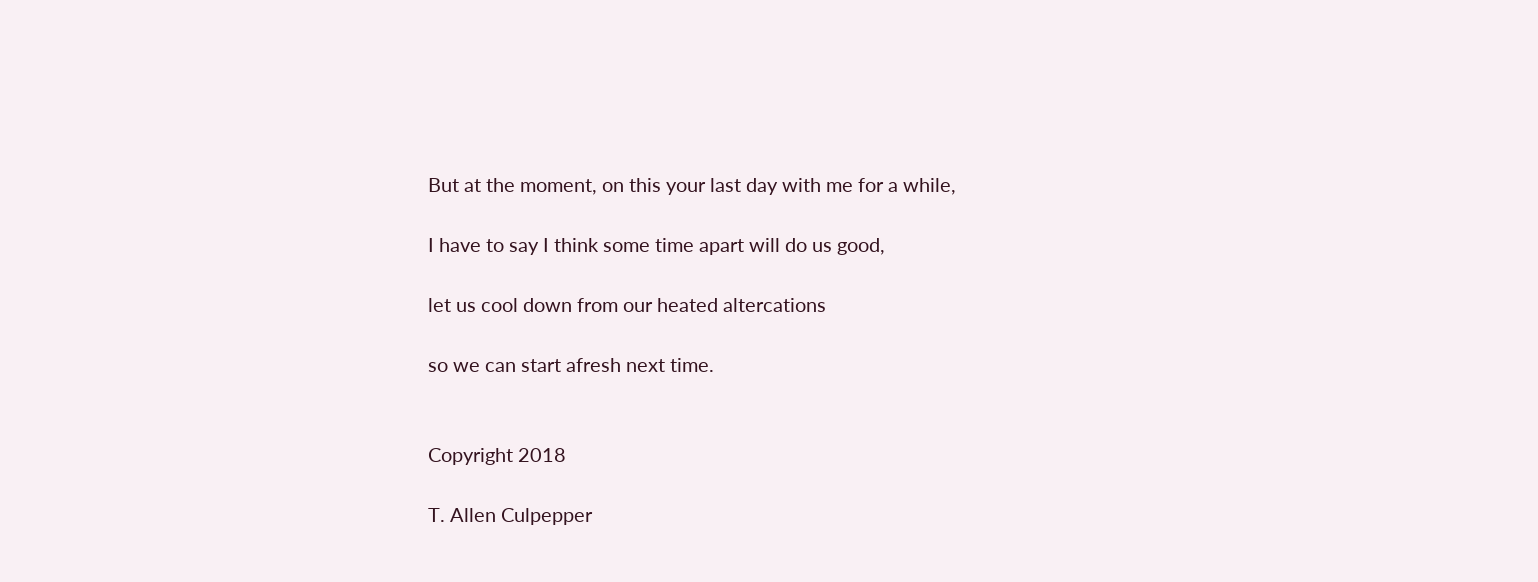But at the moment, on this your last day with me for a while,

I have to say I think some time apart will do us good,

let us cool down from our heated altercations

so we can start afresh next time.


Copyright 2018

T. Allen Culpepper